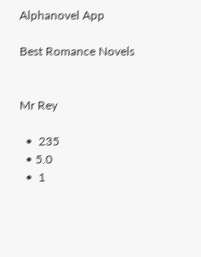Alphanovel App

Best Romance Novels


Mr Rey

  •  235
  • 5.0
  •  1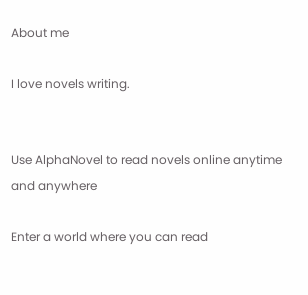About me

I love novels writing.


Use AlphaNovel to read novels online anytime and anywhere

Enter a world where you can read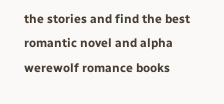the stories and find the best romantic novel and alpha werewolf romance books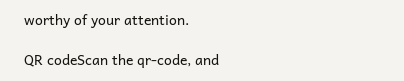worthy of your attention.

QR codeScan the qr-code, and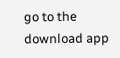go to the download app